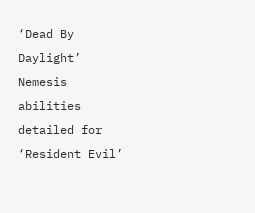‘Dead By Daylight’ Nemesis abilities detailed for ‘Resident Evil’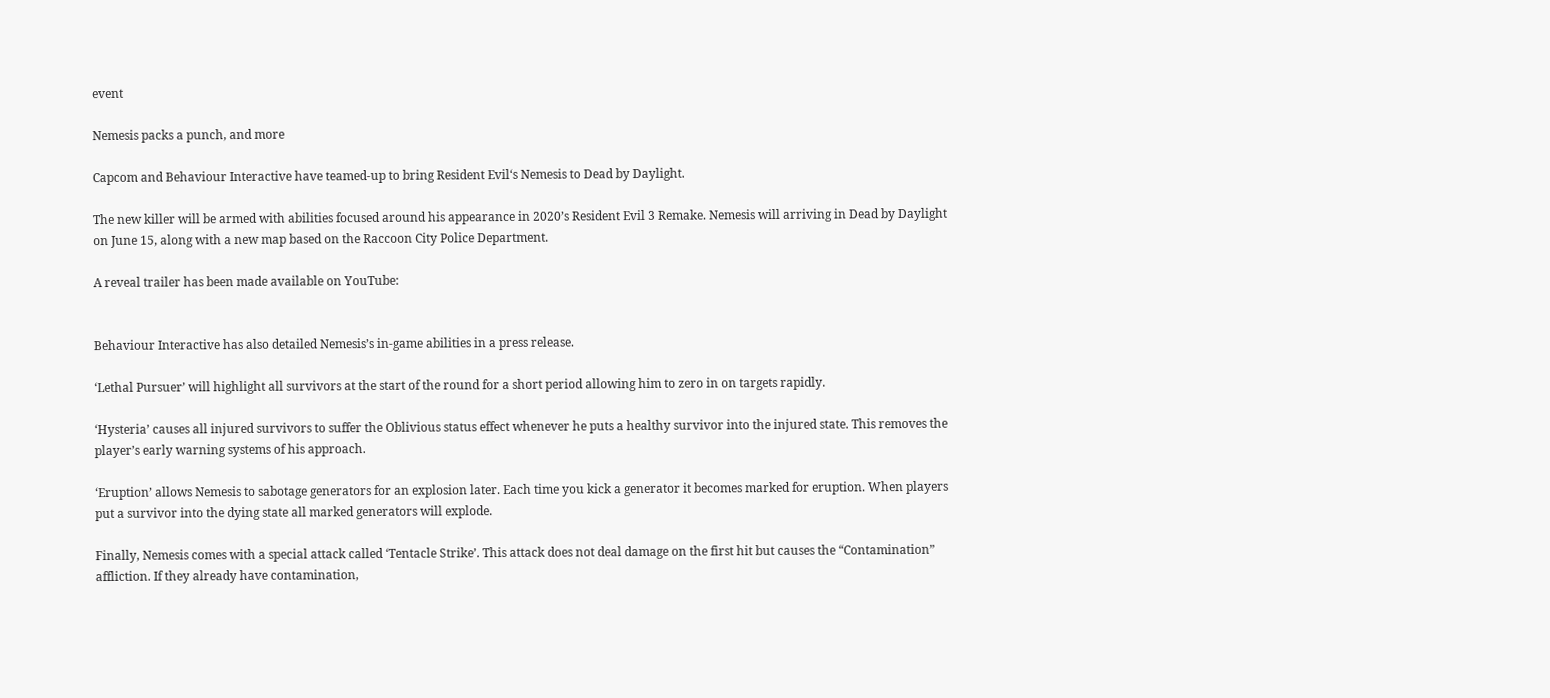event

Nemesis packs a punch, and more

Capcom and Behaviour Interactive have teamed-up to bring Resident Evil‘s Nemesis to Dead by Daylight.

The new killer will be armed with abilities focused around his appearance in 2020’s Resident Evil 3 Remake. Nemesis will arriving in Dead by Daylight on June 15, along with a new map based on the Raccoon City Police Department.

A reveal trailer has been made available on YouTube:


Behaviour Interactive has also detailed Nemesis’s in-game abilities in a press release.

‘Lethal Pursuer’ will highlight all survivors at the start of the round for a short period allowing him to zero in on targets rapidly.

‘Hysteria’ causes all injured survivors to suffer the Oblivious status effect whenever he puts a healthy survivor into the injured state. This removes the player’s early warning systems of his approach.

‘Eruption’ allows Nemesis to sabotage generators for an explosion later. Each time you kick a generator it becomes marked for eruption. When players put a survivor into the dying state all marked generators will explode.

Finally, Nemesis comes with a special attack called ‘Tentacle Strike’. This attack does not deal damage on the first hit but causes the “Contamination” affliction. If they already have contamination,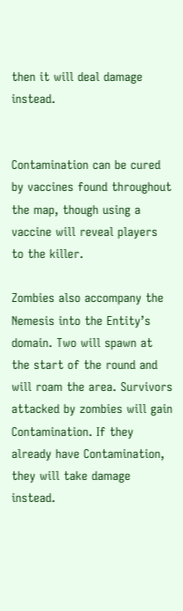then it will deal damage instead.


Contamination can be cured by vaccines found throughout the map, though using a vaccine will reveal players  to the killer.

Zombies also accompany the Nemesis into the Entity’s domain. Two will spawn at the start of the round and will roam the area. Survivors attacked by zombies will gain Contamination. If they already have Contamination, they will take damage instead.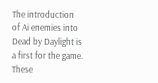The introduction of Ai enemies into Dead by Daylight is a first for the game. These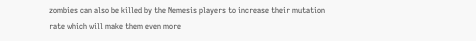zombies can also be killed by the Nemesis players to increase their mutation rate which will make them even more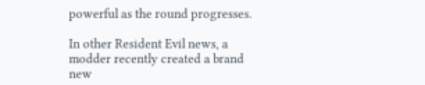powerful as the round progresses.

In other Resident Evil news, a modder recently created a brand new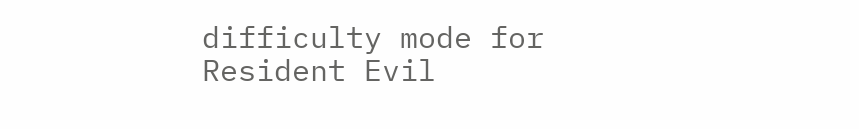difficulty mode for Resident Evil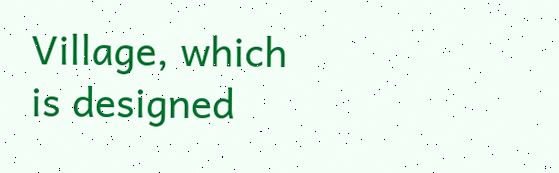Village, which is designed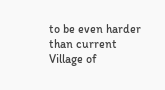to be even harder than current Village of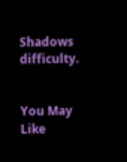Shadows difficulty.


You May Like